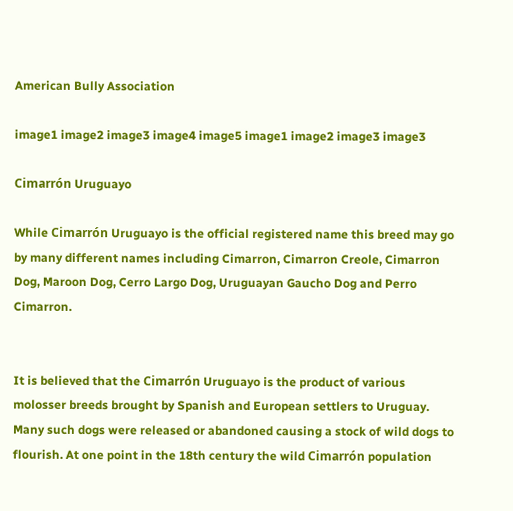American Bully Association

image1 image2 image3 image4 image5 image1 image2 image3 image3

Cimarrón Uruguayo

While Cimarrón Uruguayo is the official registered name this breed may go by many different names including Cimarron, Cimarron Creole, Cimarron Dog, Maroon Dog, Cerro Largo Dog, Uruguayan Gaucho Dog and Perro Cimarron.


It is believed that the Cimarrón Uruguayo is the product of various molosser breeds brought by Spanish and European settlers to Uruguay. Many such dogs were released or abandoned causing a stock of wild dogs to flourish. At one point in the 18th century the wild Cimarrón population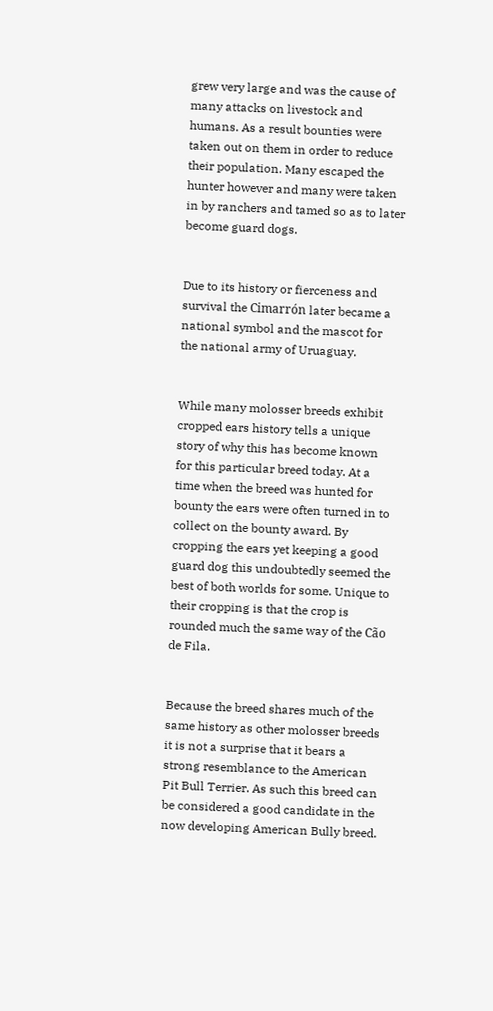grew very large and was the cause of many attacks on livestock and humans. As a result bounties were taken out on them in order to reduce their population. Many escaped the hunter however and many were taken in by ranchers and tamed so as to later become guard dogs.


Due to its history or fierceness and survival the Cimarrón later became a national symbol and the mascot for the national army of Uruaguay.


While many molosser breeds exhibit cropped ears history tells a unique story of why this has become known for this particular breed today. At a time when the breed was hunted for bounty the ears were often turned in to collect on the bounty award. By cropping the ears yet keeping a good guard dog this undoubtedly seemed the best of both worlds for some. Unique to their cropping is that the crop is rounded much the same way of the Cão de Fila.


Because the breed shares much of the same history as other molosser breeds it is not a surprise that it bears a strong resemblance to the American Pit Bull Terrier. As such this breed can be considered a good candidate in the now developing American Bully breed.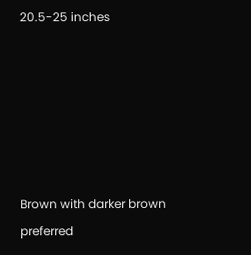20.5-25 inches






Brown with darker brown preferred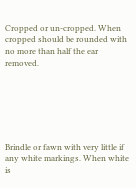Cropped or un-cropped. When cropped should be rounded with no more than half the ear removed.






Brindle or fawn with very little if any white markings. When white is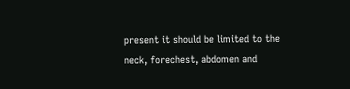present it should be limited to the neck, forechest, abdomen and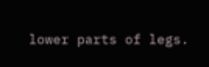lower parts of legs.